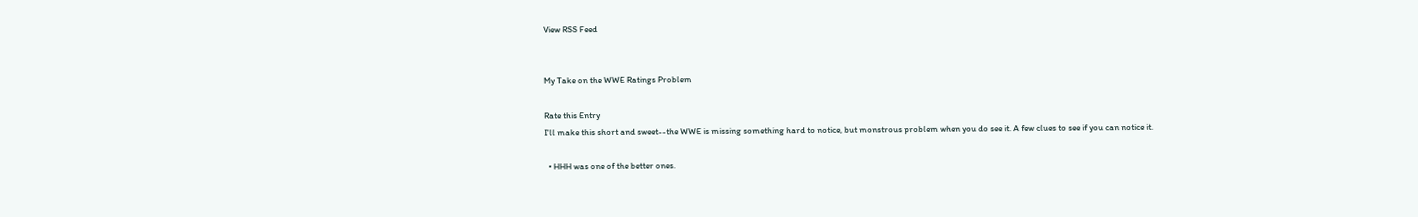View RSS Feed


My Take on the WWE Ratings Problem

Rate this Entry
I'll make this short and sweet--the WWE is missing something hard to notice, but monstrous problem when you do see it. A few clues to see if you can notice it.

  • HHH was one of the better ones.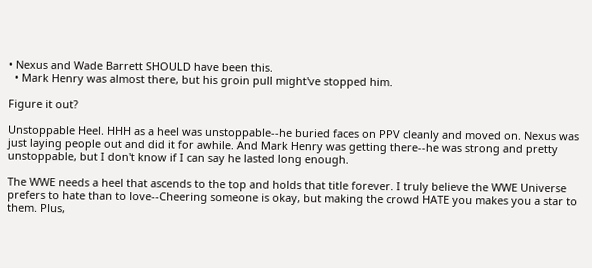• Nexus and Wade Barrett SHOULD have been this.
  • Mark Henry was almost there, but his groin pull might've stopped him.

Figure it out?

Unstoppable Heel. HHH as a heel was unstoppable--he buried faces on PPV cleanly and moved on. Nexus was just laying people out and did it for awhile. And Mark Henry was getting there--he was strong and pretty unstoppable, but I don't know if I can say he lasted long enough.

The WWE needs a heel that ascends to the top and holds that title forever. I truly believe the WWE Universe prefers to hate than to love--Cheering someone is okay, but making the crowd HATE you makes you a star to them. Plus,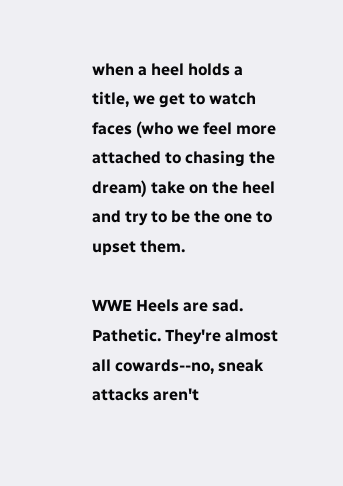when a heel holds a title, we get to watch faces (who we feel more attached to chasing the dream) take on the heel and try to be the one to upset them.

WWE Heels are sad. Pathetic. They're almost all cowards--no, sneak attacks aren't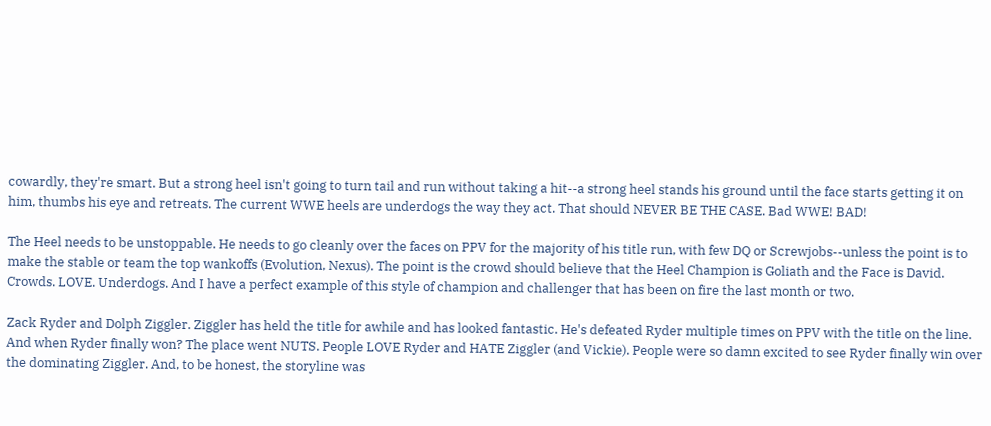cowardly, they're smart. But a strong heel isn't going to turn tail and run without taking a hit--a strong heel stands his ground until the face starts getting it on him, thumbs his eye and retreats. The current WWE heels are underdogs the way they act. That should NEVER BE THE CASE. Bad WWE! BAD!

The Heel needs to be unstoppable. He needs to go cleanly over the faces on PPV for the majority of his title run, with few DQ or Screwjobs--unless the point is to make the stable or team the top wankoffs (Evolution, Nexus). The point is the crowd should believe that the Heel Champion is Goliath and the Face is David. Crowds. LOVE. Underdogs. And I have a perfect example of this style of champion and challenger that has been on fire the last month or two.

Zack Ryder and Dolph Ziggler. Ziggler has held the title for awhile and has looked fantastic. He's defeated Ryder multiple times on PPV with the title on the line. And when Ryder finally won? The place went NUTS. People LOVE Ryder and HATE Ziggler (and Vickie). People were so damn excited to see Ryder finally win over the dominating Ziggler. And, to be honest, the storyline was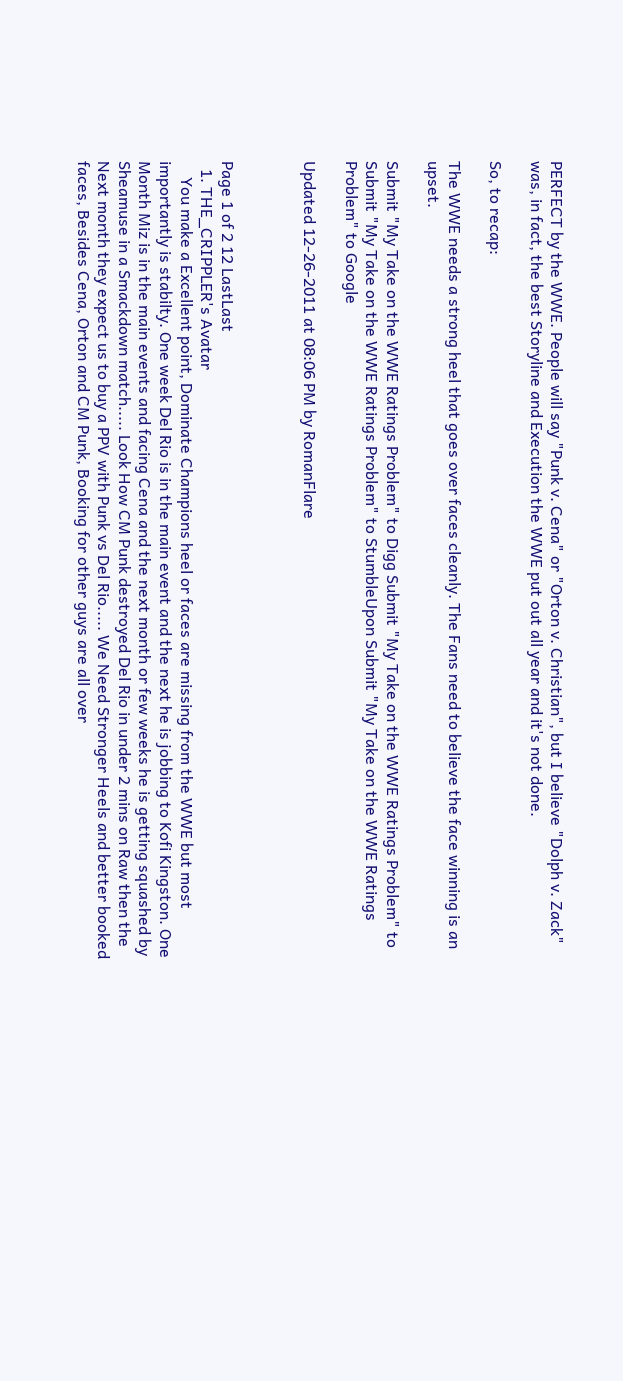PERFECT by the WWE. People will say "Punk v. Cena" or "Orton v. Christian", but I believe "Dolph v. Zack" was, in fact, the best Storyline and Execution the WWE put out all year and it's not done.

So, to recap:

The WWE needs a strong heel that goes over faces cleanly. The Fans need to believe the face winning is an upset.

Submit "My Take on the WWE Ratings Problem" to Digg Submit "My Take on the WWE Ratings Problem" to Submit "My Take on the WWE Ratings Problem" to StumbleUpon Submit "My Take on the WWE Ratings Problem" to Google

Updated 12-26-2011 at 08:06 PM by RomanFlare



Page 1 of 2 12 LastLast
  1. THE_CRIPPLER's Avatar
    You make a Excellent point, Dominate Champions heel or faces are missing from the WWE but most importantly is stabilty. One week Del Rio is in the main event and the next he is jobbing to Kofi Kingston. One Month Miz is in the main events and facing Cena and the next month or few weeks he is getting squashed by Sheamuse in a Smackdown match..... Look How CM Punk destroyed Del Rio in under 2 mins on Raw then the Next month they expect us to buy a PPV with Punk vs Del Rio..... We Need Stronger Heels and better booked faces, Besides Cena, Orton and CM Punk, Booking for other guys are all over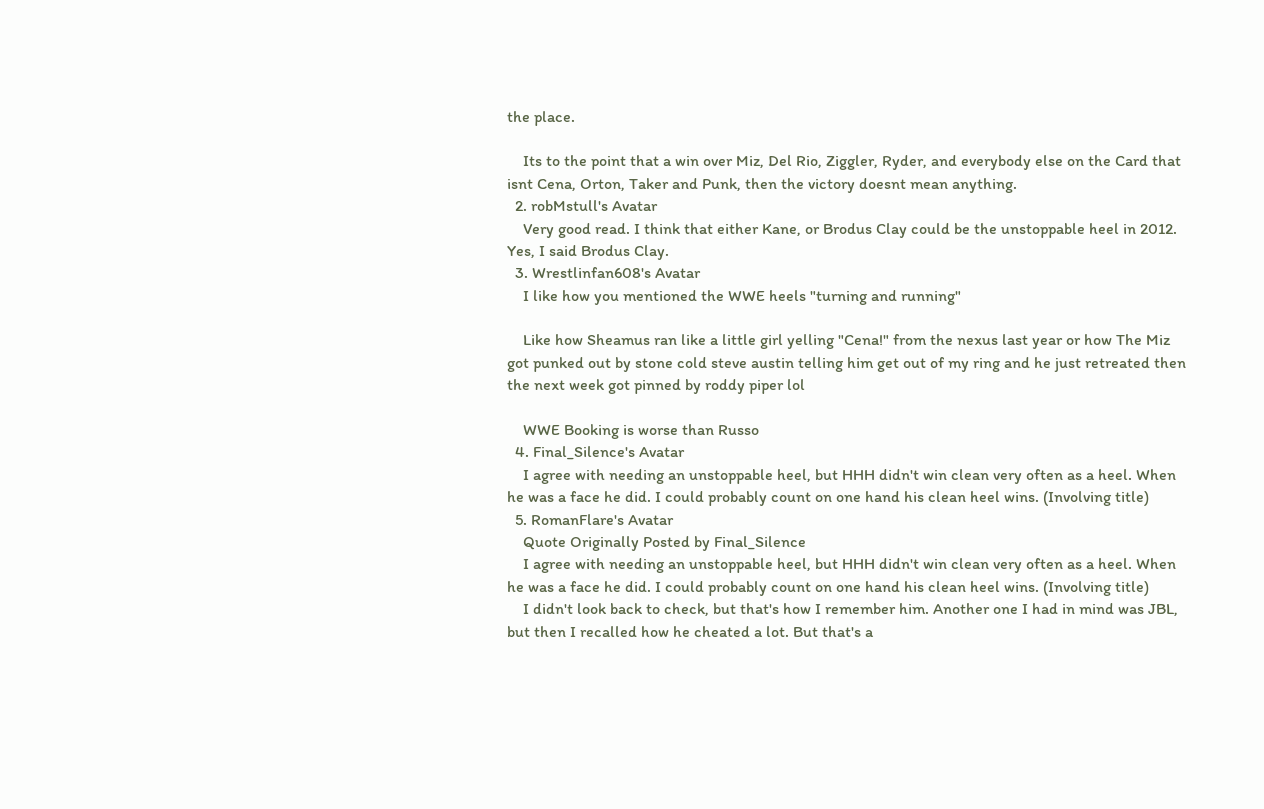the place.

    Its to the point that a win over Miz, Del Rio, Ziggler, Ryder, and everybody else on the Card that isnt Cena, Orton, Taker and Punk, then the victory doesnt mean anything.
  2. robMstull's Avatar
    Very good read. I think that either Kane, or Brodus Clay could be the unstoppable heel in 2012. Yes, I said Brodus Clay.
  3. Wrestlinfan608's Avatar
    I like how you mentioned the WWE heels "turning and running"

    Like how Sheamus ran like a little girl yelling "Cena!" from the nexus last year or how The Miz got punked out by stone cold steve austin telling him get out of my ring and he just retreated then the next week got pinned by roddy piper lol

    WWE Booking is worse than Russo
  4. Final_Silence's Avatar
    I agree with needing an unstoppable heel, but HHH didn't win clean very often as a heel. When he was a face he did. I could probably count on one hand his clean heel wins. (Involving title)
  5. RomanFlare's Avatar
    Quote Originally Posted by Final_Silence
    I agree with needing an unstoppable heel, but HHH didn't win clean very often as a heel. When he was a face he did. I could probably count on one hand his clean heel wins. (Involving title)
    I didn't look back to check, but that's how I remember him. Another one I had in mind was JBL, but then I recalled how he cheated a lot. But that's a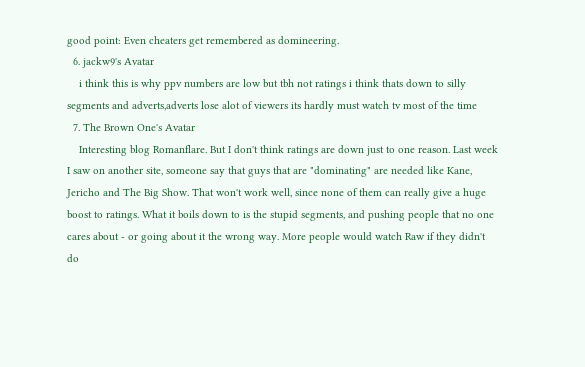good point: Even cheaters get remembered as domineering.
  6. jackw9's Avatar
    i think this is why ppv numbers are low but tbh not ratings i think thats down to silly segments and adverts,adverts lose alot of viewers its hardly must watch tv most of the time
  7. The Brown One's Avatar
    Interesting blog Romanflare. But I don't think ratings are down just to one reason. Last week I saw on another site, someone say that guys that are "dominating" are needed like Kane, Jericho and The Big Show. That won't work well, since none of them can really give a huge boost to ratings. What it boils down to is the stupid segments, and pushing people that no one cares about - or going about it the wrong way. More people would watch Raw if they didn't do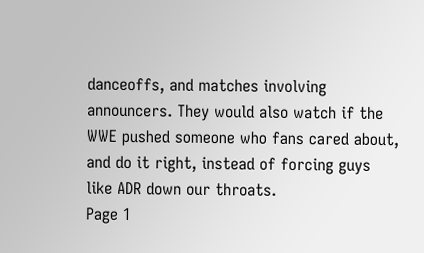danceoffs, and matches involving announcers. They would also watch if the WWE pushed someone who fans cared about, and do it right, instead of forcing guys like ADR down our throats.
Page 1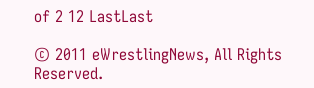of 2 12 LastLast

© 2011 eWrestlingNews, All Rights Reserved.